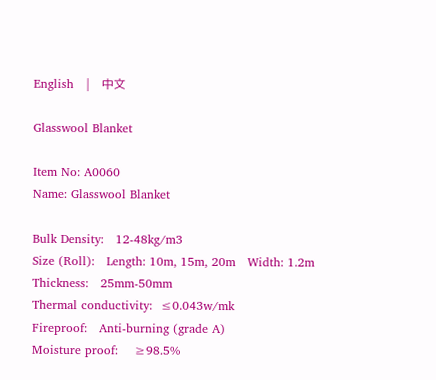English   |   中文

Glasswool Blanket

Item No: A0060
Name: Glasswool Blanket

Bulk Density:   12-48kg/m3
Size (Roll):   Length: 10m, 15m, 20m   Width: 1.2m
Thickness:   25mm-50mm
Thermal conductivity:  ≤0.043w/mk
Fireproof:   Anti-burning (grade A)
Moisture proof:    ≥98.5%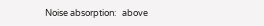Noise absorption:   above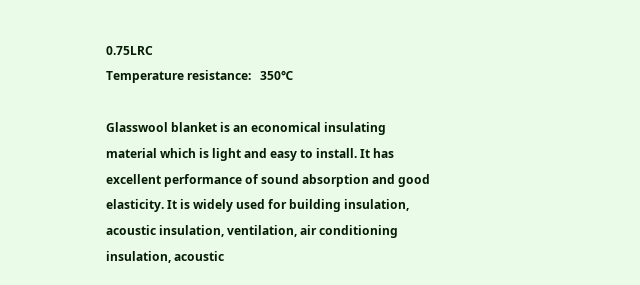0.75LRC
Temperature resistance:   350℃

Glasswool blanket is an economical insulating material which is light and easy to install. It has excellent performance of sound absorption and good elasticity. It is widely used for building insulation, acoustic insulation, ventilation, air conditioning insulation, acoustic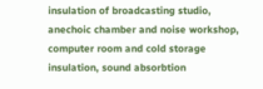insulation of broadcasting studio, anechoic chamber and noise workshop, computer room and cold storage insulation, sound absorbtion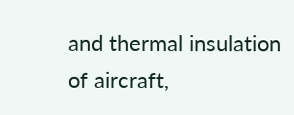and thermal insulation of aircraft,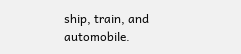ship, train, and automobile.